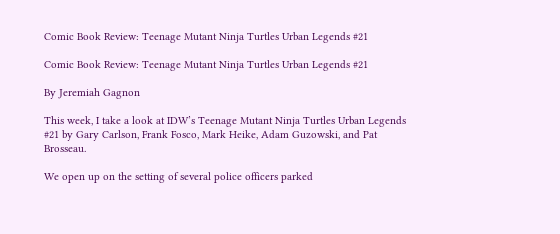Comic Book Review: Teenage Mutant Ninja Turtles Urban Legends #21

Comic Book Review: Teenage Mutant Ninja Turtles Urban Legends #21

By Jeremiah Gagnon

This week, I take a look at IDW’s Teenage Mutant Ninja Turtles Urban Legends #21 by Gary Carlson, Frank Fosco, Mark Heike, Adam Guzowski, and Pat Brosseau.

We open up on the setting of several police officers parked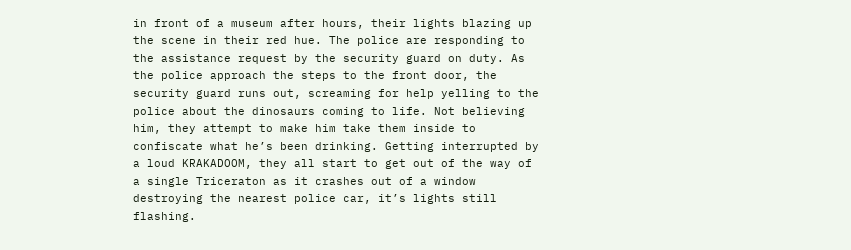in front of a museum after hours, their lights blazing up the scene in their red hue. The police are responding to the assistance request by the security guard on duty. As the police approach the steps to the front door, the security guard runs out, screaming for help yelling to the police about the dinosaurs coming to life. Not believing him, they attempt to make him take them inside to confiscate what he’s been drinking. Getting interrupted by a loud KRAKADOOM, they all start to get out of the way of a single Triceraton as it crashes out of a window destroying the nearest police car, it’s lights still flashing.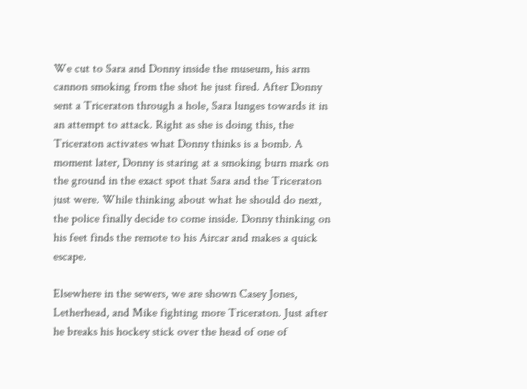We cut to Sara and Donny inside the museum, his arm cannon smoking from the shot he just fired. After Donny sent a Triceraton through a hole, Sara lunges towards it in an attempt to attack. Right as she is doing this, the Triceraton activates what Donny thinks is a bomb. A moment later, Donny is staring at a smoking burn mark on the ground in the exact spot that Sara and the Triceraton just were. While thinking about what he should do next, the police finally decide to come inside. Donny thinking on his feet finds the remote to his Aircar and makes a quick escape.

Elsewhere in the sewers, we are shown Casey Jones, Letherhead, and Mike fighting more Triceraton. Just after he breaks his hockey stick over the head of one of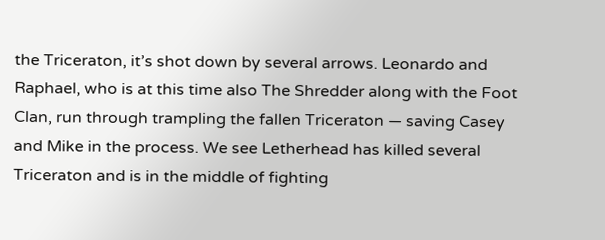the Triceraton, it’s shot down by several arrows. Leonardo and Raphael, who is at this time also The Shredder along with the Foot Clan, run through trampling the fallen Triceraton — saving Casey and Mike in the process. We see Letherhead has killed several Triceraton and is in the middle of fighting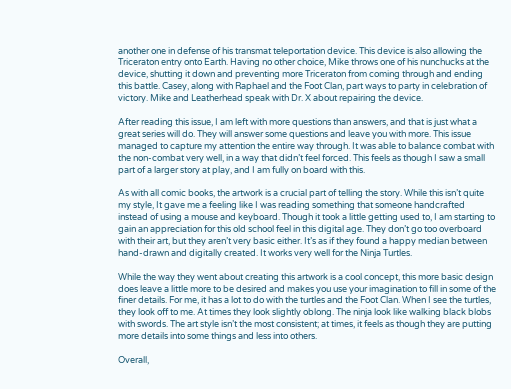another one in defense of his transmat teleportation device. This device is also allowing the Triceraton entry onto Earth. Having no other choice, Mike throws one of his nunchucks at the device, shutting it down and preventing more Triceraton from coming through and ending this battle. Casey, along with Raphael and the Foot Clan, part ways to party in celebration of victory. Mike and Leatherhead speak with Dr. X about repairing the device.

After reading this issue, I am left with more questions than answers, and that is just what a great series will do. They will answer some questions and leave you with more. This issue managed to capture my attention the entire way through. It was able to balance combat with the non-combat very well, in a way that didn’t feel forced. This feels as though I saw a small part of a larger story at play, and I am fully on board with this.

As with all comic books, the artwork is a crucial part of telling the story. While this isn’t quite my style, It gave me a feeling like I was reading something that someone handcrafted instead of using a mouse and keyboard. Though it took a little getting used to, I am starting to gain an appreciation for this old school feel in this digital age. They don’t go too overboard with their art, but they aren’t very basic either. It’s as if they found a happy median between hand-drawn and digitally created. It works very well for the Ninja Turtles.

While the way they went about creating this artwork is a cool concept, this more basic design does leave a little more to be desired and makes you use your imagination to fill in some of the finer details. For me, it has a lot to do with the turtles and the Foot Clan. When I see the turtles, they look off to me. At times they look slightly oblong. The ninja look like walking black blobs with swords. The art style isn’t the most consistent; at times, it feels as though they are putting more details into some things and less into others.

Overall,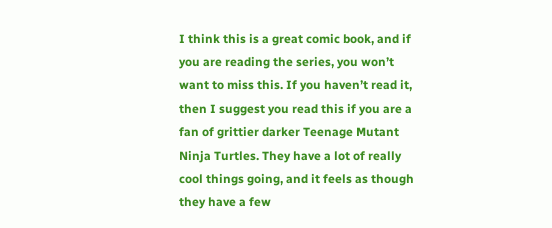I think this is a great comic book, and if you are reading the series, you won’t want to miss this. If you haven’t read it, then I suggest you read this if you are a fan of grittier darker Teenage Mutant Ninja Turtles. They have a lot of really cool things going, and it feels as though they have a few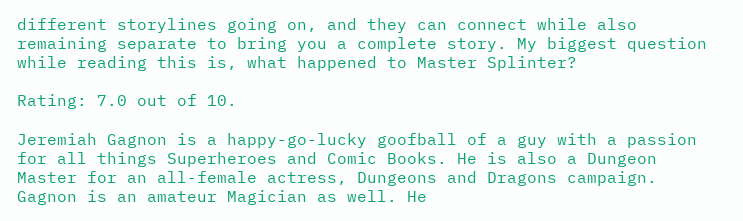different storylines going on, and they can connect while also remaining separate to bring you a complete story. My biggest question while reading this is, what happened to Master Splinter?

Rating: 7.0 out of 10.

Jeremiah Gagnon is a happy-go-lucky goofball of a guy with a passion for all things Superheroes and Comic Books. He is also a Dungeon Master for an all-female actress, Dungeons and Dragons campaign. Gagnon is an amateur Magician as well. He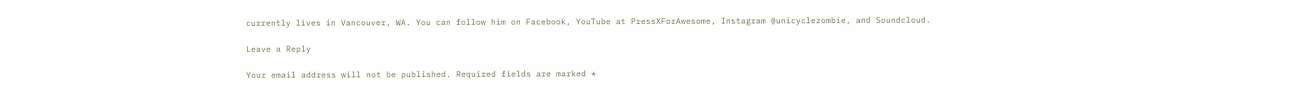currently lives in Vancouver, WA. You can follow him on Facebook, YouTube at PressXForAwesome, Instagram @unicyclezombie, and Soundcloud.

Leave a Reply

Your email address will not be published. Required fields are marked *